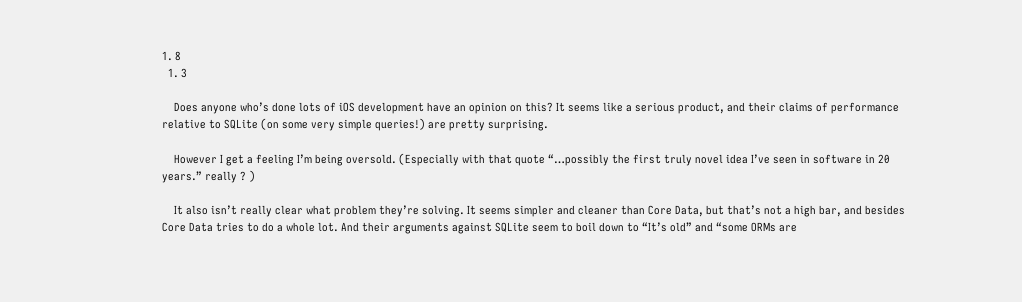1. 8
  1. 3

    Does anyone who’s done lots of iOS development have an opinion on this? It seems like a serious product, and their claims of performance relative to SQLite (on some very simple queries!) are pretty surprising.

    However I get a feeling I’m being oversold. (Especially with that quote “…possibly the first truly novel idea I’ve seen in software in 20 years.” really ? )

    It also isn’t really clear what problem they’re solving. It seems simpler and cleaner than Core Data, but that’s not a high bar, and besides Core Data tries to do a whole lot. And their arguments against SQLite seem to boil down to “It’s old” and “some ORMs are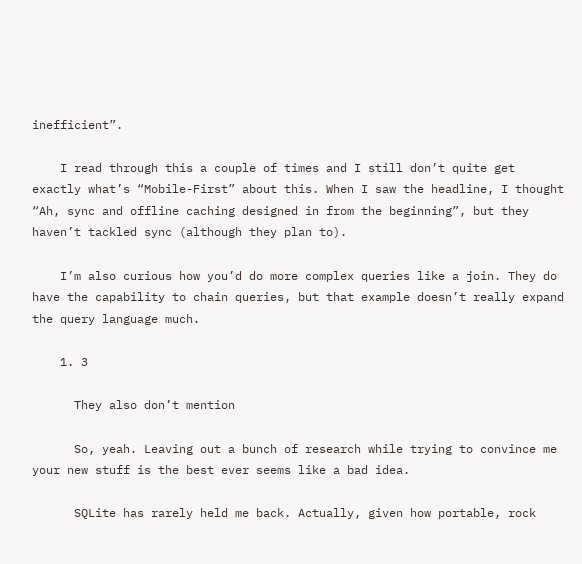inefficient”.

    I read through this a couple of times and I still don’t quite get exactly what’s “Mobile-First” about this. When I saw the headline, I thought “Ah, sync and offline caching designed in from the beginning”, but they haven’t tackled sync (although they plan to).

    I’m also curious how you’d do more complex queries like a join. They do have the capability to chain queries, but that example doesn’t really expand the query language much.

    1. 3

      They also don’t mention

      So, yeah. Leaving out a bunch of research while trying to convince me your new stuff is the best ever seems like a bad idea.

      SQLite has rarely held me back. Actually, given how portable, rock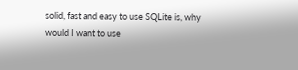solid, fast and easy to use SQLite is, why would I want to use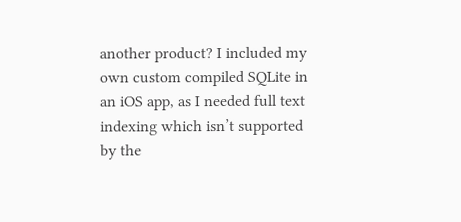another product? I included my own custom compiled SQLite in an iOS app, as I needed full text indexing which isn’t supported by the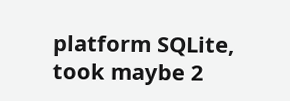platform SQLite, took maybe 2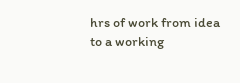hrs of work from idea to a working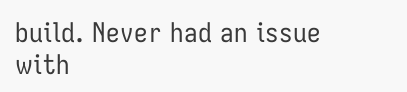build. Never had an issue with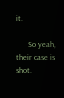it.

      So yeah, their case is shot.